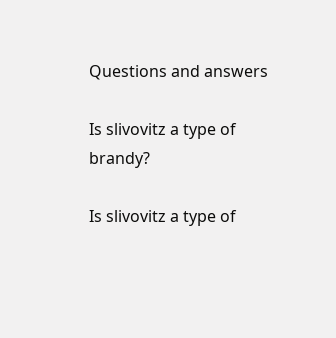Questions and answers

Is slivovitz a type of brandy?

Is slivovitz a type of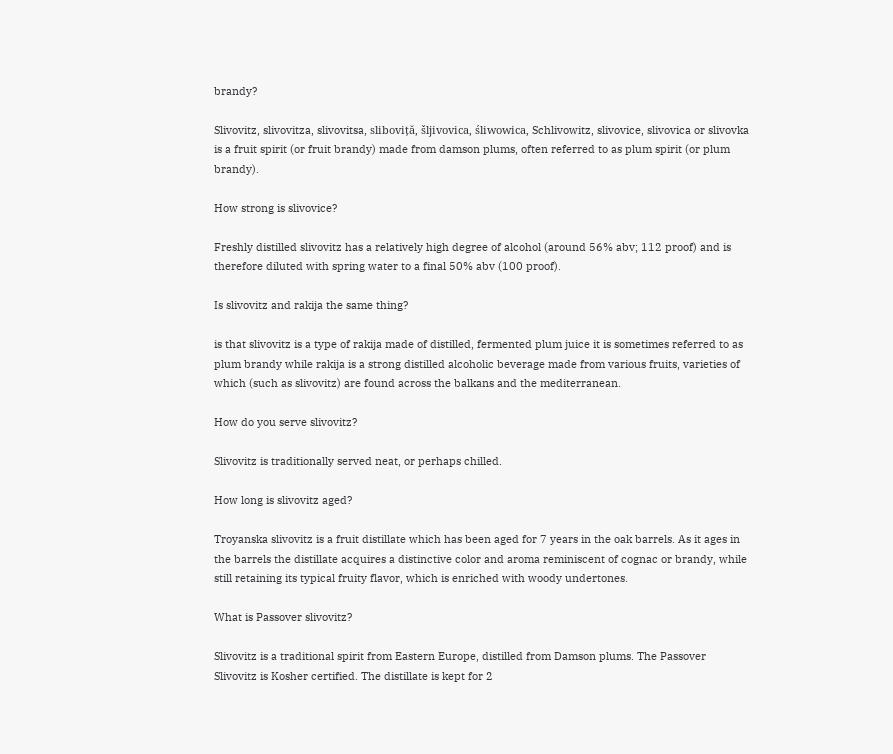brandy?

Slivovitz, slivovitza, slivovitsa, sliboviță, šljivovica, śliwowica, Schlivowitz, slivovice, slivovica or slivovka is a fruit spirit (or fruit brandy) made from damson plums, often referred to as plum spirit (or plum brandy).

How strong is slivovice?

Freshly distilled slivovitz has a relatively high degree of alcohol (around 56% abv; 112 proof) and is therefore diluted with spring water to a final 50% abv (100 proof).

Is slivovitz and rakija the same thing?

is that slivovitz is a type of rakija made of distilled, fermented plum juice it is sometimes referred to as plum brandy while rakija is a strong distilled alcoholic beverage made from various fruits, varieties of which (such as slivovitz) are found across the balkans and the mediterranean.

How do you serve slivovitz?

Slivovitz is traditionally served neat, or perhaps chilled.

How long is slivovitz aged?

Troyanska slivovitz is a fruit distillate which has been aged for 7 years in the oak barrels. As it ages in the barrels the distillate acquires a distinctive color and aroma reminiscent of cognac or brandy, while still retaining its typical fruity flavor, which is enriched with woody undertones.

What is Passover slivovitz?

Slivovitz is a traditional spirit from Eastern Europe, distilled from Damson plums. The Passover Slivovitz is Kosher certified. The distillate is kept for 2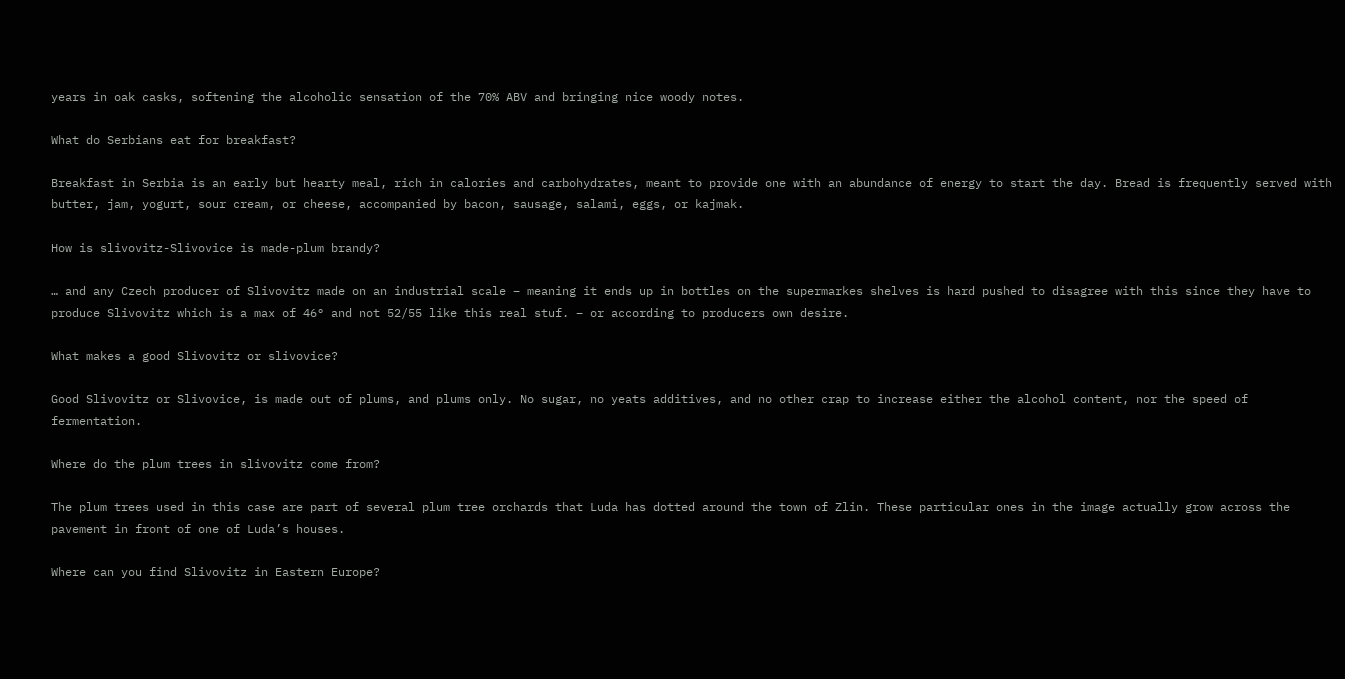years in oak casks, softening the alcoholic sensation of the 70% ABV and bringing nice woody notes.

What do Serbians eat for breakfast?

Breakfast in Serbia is an early but hearty meal, rich in calories and carbohydrates, meant to provide one with an abundance of energy to start the day. Bread is frequently served with butter, jam, yogurt, sour cream, or cheese, accompanied by bacon, sausage, salami, eggs, or kajmak.

How is slivovitz-Slivovice is made-plum brandy?

… and any Czech producer of Slivovitz made on an industrial scale – meaning it ends up in bottles on the supermarkes shelves is hard pushed to disagree with this since they have to produce Slivovitz which is a max of 46° and not 52/55 like this real stuf. – or according to producers own desire.

What makes a good Slivovitz or slivovice?

Good Slivovitz or Slivovice, is made out of plums, and plums only. No sugar, no yeats additives, and no other crap to increase either the alcohol content, nor the speed of fermentation.

Where do the plum trees in slivovitz come from?

The plum trees used in this case are part of several plum tree orchards that Luda has dotted around the town of Zlin. These particular ones in the image actually grow across the pavement in front of one of Luda’s houses.

Where can you find Slivovitz in Eastern Europe?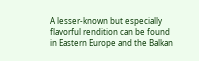A lesser-known but especially flavorful rendition can be found in Eastern Europe and the Balkan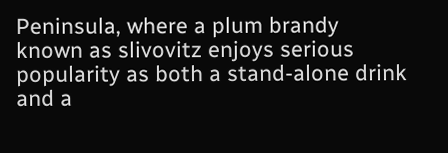Peninsula, where a plum brandy known as slivovitz enjoys serious popularity as both a stand-alone drink and a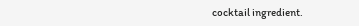cocktail ingredient.